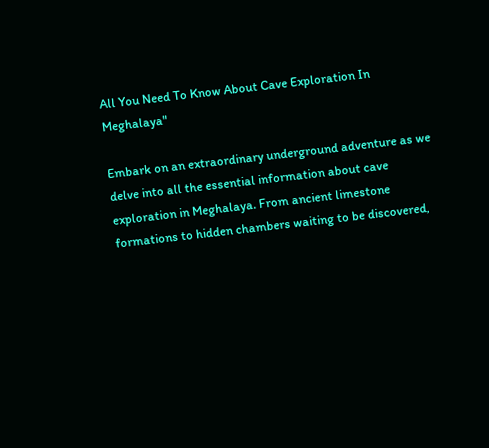All You Need To Know About Cave Exploration In Meghalaya"

Embark on an extraordinary underground adventure as we delve into all the essential information about cave exploration in Meghalaya. From ancient limestone formations to hidden chambers waiting to be discovered,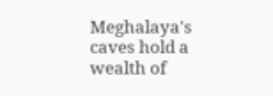Meghalaya's caves hold a wealth of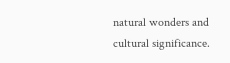natural wonders and cultural significance.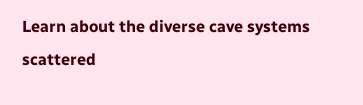Learn about the diverse cave systems scattered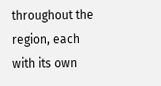throughout the region, each with its own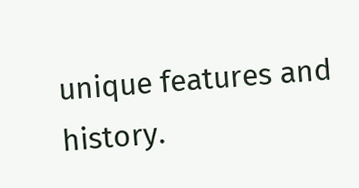unique features and history.